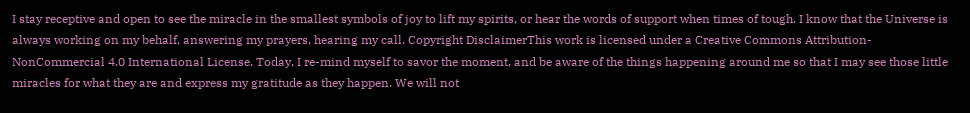I stay receptive and open to see the miracle in the smallest symbols of joy to lift my spirits, or hear the words of support when times of tough. I know that the Universe is always working on my behalf, answering my prayers, hearing my call. Copyright DisclaimerThis work is licensed under a Creative Commons Attribution-NonCommercial 4.0 International License. Today, I re-mind myself to savor the moment, and be aware of the things happening around me so that I may see those little miracles for what they are and express my gratitude as they happen. We will not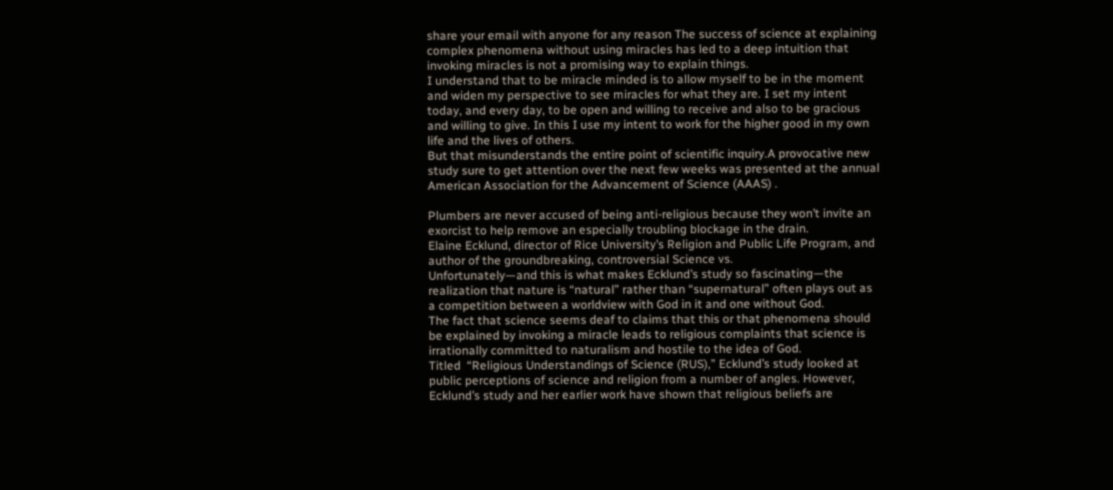share your email with anyone for any reason The success of science at explaining complex phenomena without using miracles has led to a deep intuition that invoking miracles is not a promising way to explain things.
I understand that to be miracle minded is to allow myself to be in the moment and widen my perspective to see miracles for what they are. I set my intent today, and every day, to be open and willing to receive and also to be gracious and willing to give. In this I use my intent to work for the higher good in my own life and the lives of others.
But that misunderstands the entire point of scientific inquiry.A provocative new study sure to get attention over the next few weeks was presented at the annual American Association for the Advancement of Science (AAAS) .

Plumbers are never accused of being anti-religious because they won’t invite an exorcist to help remove an especially troubling blockage in the drain.
Elaine Ecklund, director of Rice University’s Religion and Public Life Program, and author of the groundbreaking, controversial Science vs.
Unfortunately—and this is what makes Ecklund’s study so fascinating—the realization that nature is “natural” rather than “supernatural” often plays out as a competition between a worldview with God in it and one without God.
The fact that science seems deaf to claims that this or that phenomena should be explained by invoking a miracle leads to religious complaints that science is irrationally committed to naturalism and hostile to the idea of God.
Titled  “Religious Understandings of Science (RUS),” Ecklund’s study looked at public perceptions of science and religion from a number of angles. However, Ecklund’s study and her earlier work have shown that religious beliefs are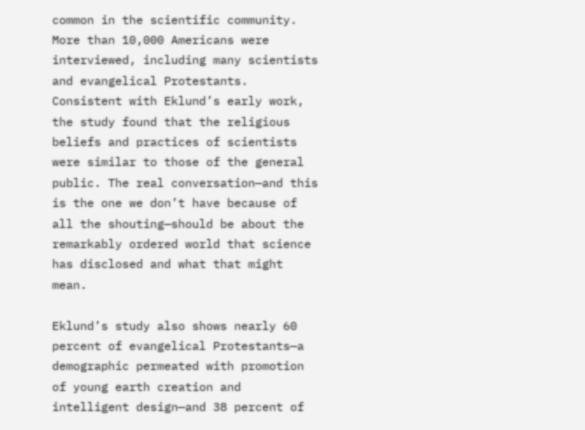common in the scientific community. More than 10,000 Americans were interviewed, including many scientists and evangelical Protestants.
Consistent with Eklund’s early work, the study found that the religious beliefs and practices of scientists were similar to those of the general public. The real conversation—and this is the one we don’t have because of all the shouting—should be about the remarkably ordered world that science has disclosed and what that might mean.

Eklund’s study also shows nearly 60 percent of evangelical Protestants—a demographic permeated with promotion of young earth creation and intelligent design—and 38 percent of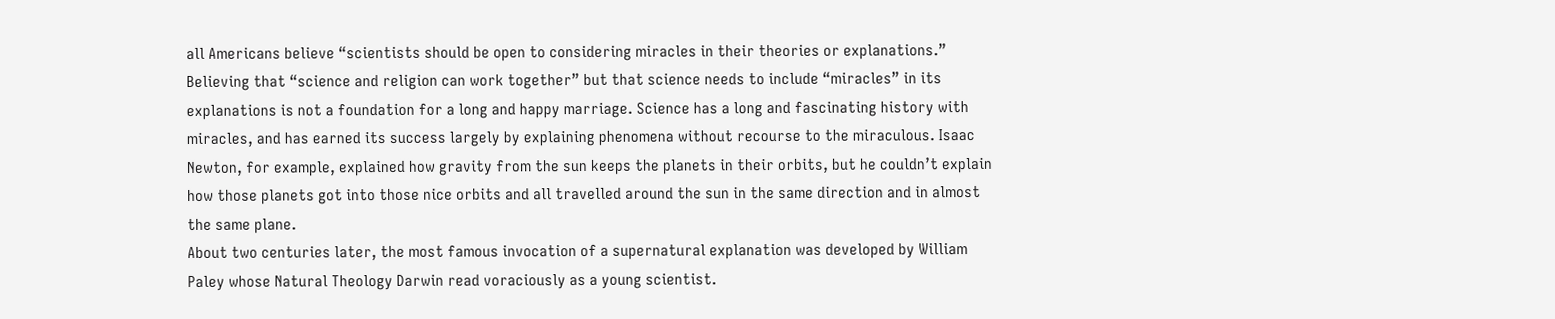all Americans believe “scientists should be open to considering miracles in their theories or explanations.” Believing that “science and religion can work together” but that science needs to include “miracles” in its explanations is not a foundation for a long and happy marriage. Science has a long and fascinating history with miracles, and has earned its success largely by explaining phenomena without recourse to the miraculous. Isaac Newton, for example, explained how gravity from the sun keeps the planets in their orbits, but he couldn’t explain how those planets got into those nice orbits and all travelled around the sun in the same direction and in almost the same plane.
About two centuries later, the most famous invocation of a supernatural explanation was developed by William Paley whose Natural Theology Darwin read voraciously as a young scientist.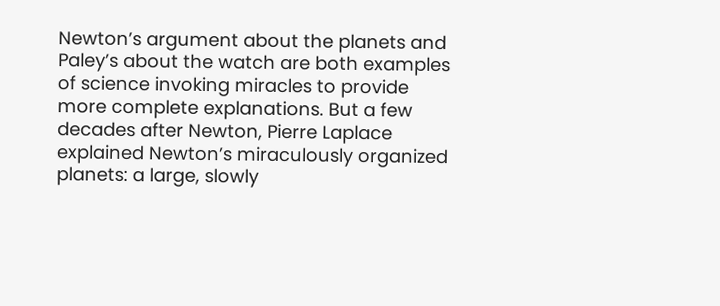Newton’s argument about the planets and Paley’s about the watch are both examples of science invoking miracles to provide more complete explanations. But a few decades after Newton, Pierre Laplace explained Newton’s miraculously organized planets: a large, slowly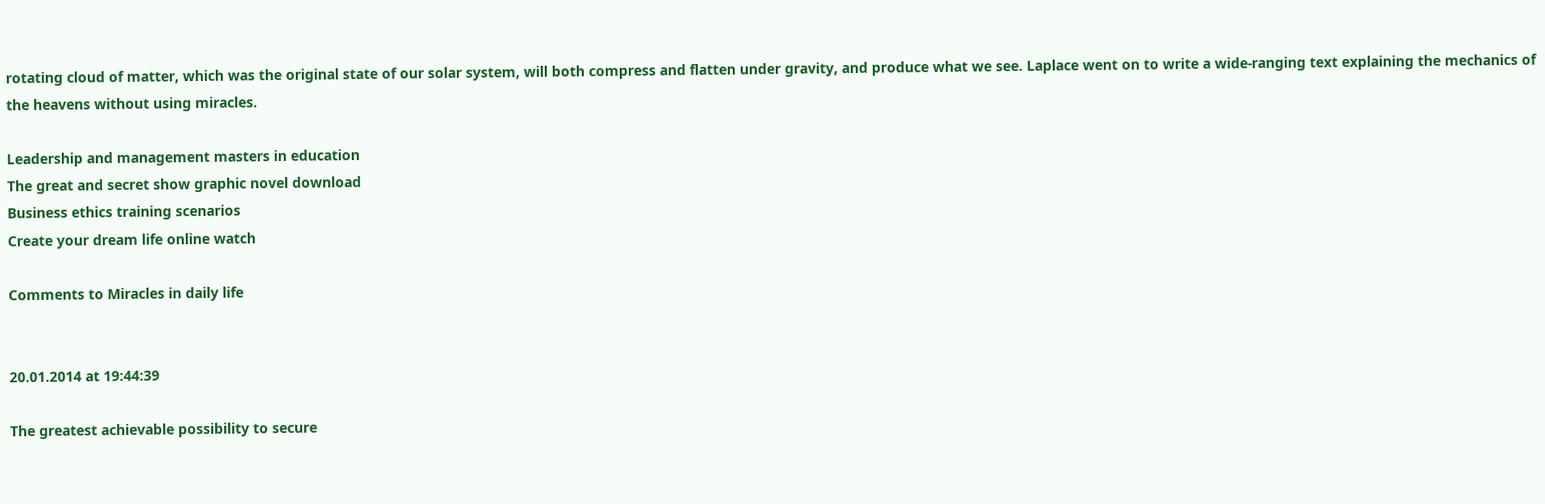rotating cloud of matter, which was the original state of our solar system, will both compress and flatten under gravity, and produce what we see. Laplace went on to write a wide-ranging text explaining the mechanics of the heavens without using miracles.

Leadership and management masters in education
The great and secret show graphic novel download
Business ethics training scenarios
Create your dream life online watch

Comments to Miracles in daily life


20.01.2014 at 19:44:39

The greatest achievable possibility to secure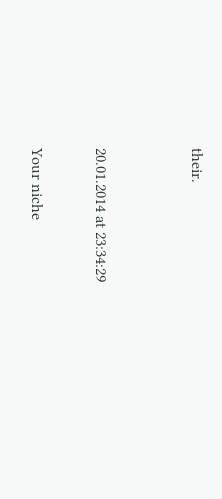their.


20.01.2014 at 23:34:29

Your niche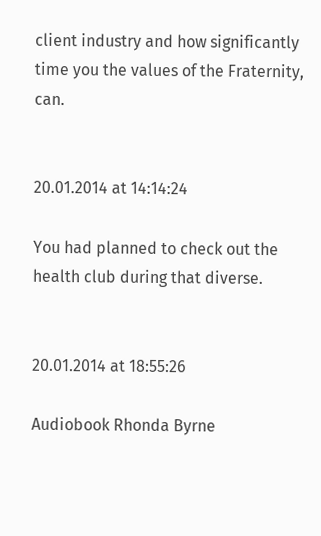client industry and how significantly time you the values of the Fraternity, can.


20.01.2014 at 14:14:24

You had planned to check out the health club during that diverse.


20.01.2014 at 18:55:26

Audiobook Rhonda Byrne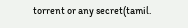torrent or any secret(tamil.